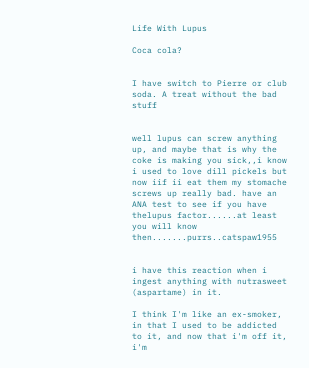Life With Lupus

Coca cola?


I have switch to Pierre or club soda. A treat without the bad stuff


well lupus can screw anything up, and maybe that is why the coke is making you sick,,i know i used to love dill pickels but now iif ii eat them my stomache screws up really bad. have an ANA test to see if you have thelupus factor......at least you will know then.......purrs..catspaw1955


i have this reaction when i ingest anything with nutrasweet (aspartame) in it.

I think I'm like an ex-smoker, in that I used to be addicted to it, and now that i'm off it, i'm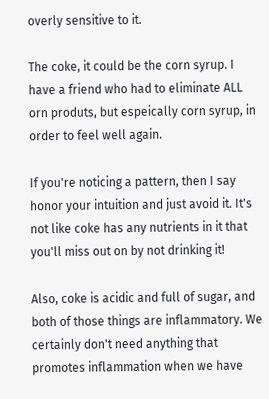overly sensitive to it.

The coke, it could be the corn syrup. I have a friend who had to eliminate ALL orn produts, but espeically corn syrup, in order to feel well again.

If you're noticing a pattern, then I say honor your intuition and just avoid it. It's not like coke has any nutrients in it that you'll miss out on by not drinking it!

Also, coke is acidic and full of sugar, and both of those things are inflammatory. We certainly don't need anything that promotes inflammation when we have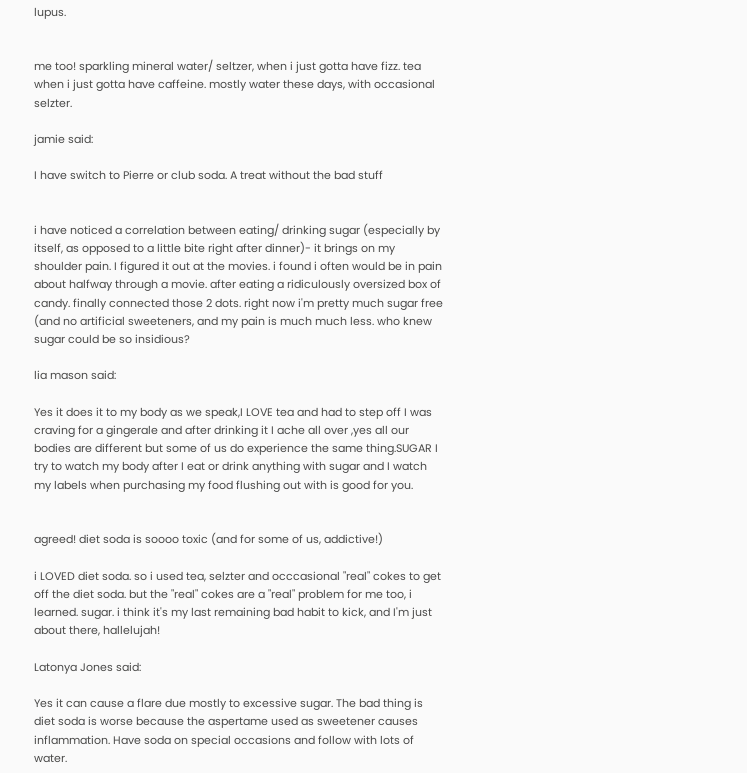lupus.


me too! sparkling mineral water/ seltzer, when i just gotta have fizz. tea when i just gotta have caffeine. mostly water these days, with occasional selzter.

jamie said:

I have switch to Pierre or club soda. A treat without the bad stuff


i have noticed a correlation between eating/ drinking sugar (especially by itself, as opposed to a little bite right after dinner)- it brings on my shoulder pain. I figured it out at the movies. i found i often would be in pain about halfway through a movie. after eating a ridiculously oversized box of candy. finally connected those 2 dots. right now i'm pretty much sugar free (and no artificial sweeteners, and my pain is much much less. who knew sugar could be so insidious?

lia mason said:

Yes it does it to my body as we speak,I LOVE tea and had to step off I was craving for a gingerale and after drinking it I ache all over ,yes all our bodies are different but some of us do experience the same thing.SUGAR I try to watch my body after I eat or drink anything with sugar and I watch my labels when purchasing my food flushing out with is good for you.


agreed! diet soda is soooo toxic (and for some of us, addictive!)

i LOVED diet soda. so i used tea, selzter and occcasional "real" cokes to get off the diet soda. but the "real" cokes are a "real" problem for me too, i learned. sugar. i think it's my last remaining bad habit to kick, and I'm just about there, hallelujah!

Latonya Jones said:

Yes it can cause a flare due mostly to excessive sugar. The bad thing is diet soda is worse because the aspertame used as sweetener causes inflammation. Have soda on special occasions and follow with lots of water.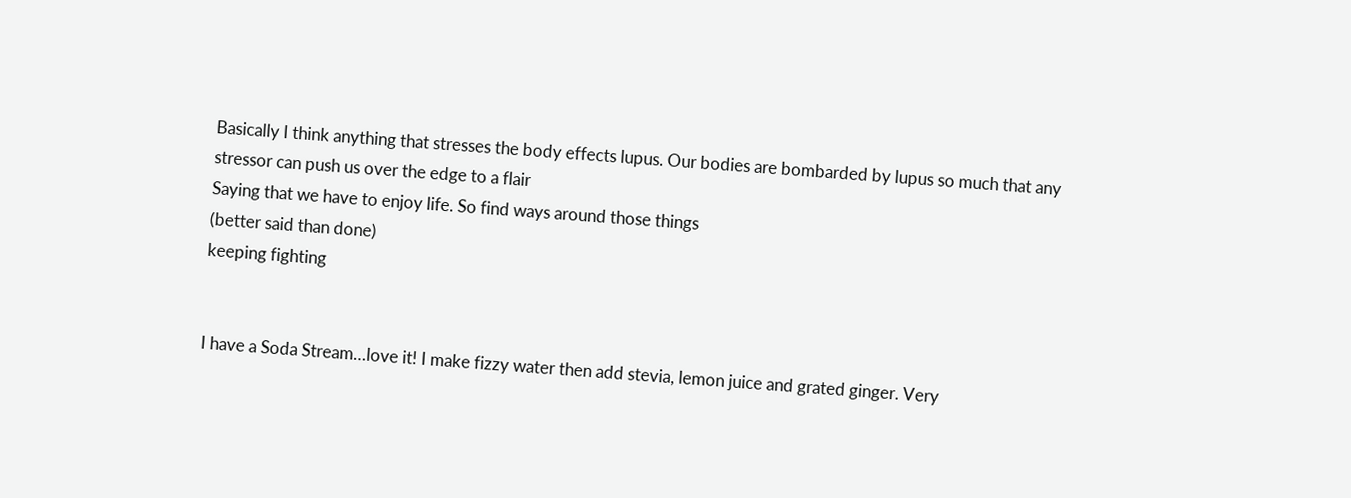Basically I think anything that stresses the body effects lupus. Our bodies are bombarded by lupus so much that any stressor can push us over the edge to a flair
Saying that we have to enjoy life. So find ways around those things
(better said than done)
keeping fighting


I have a Soda Stream…love it! I make fizzy water then add stevia, lemon juice and grated ginger. Very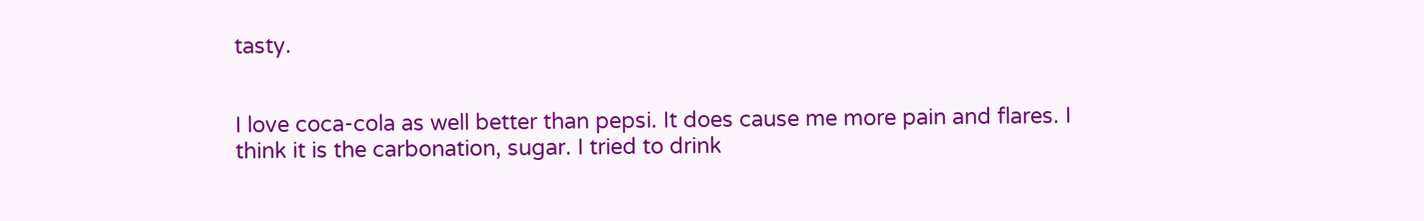tasty.


I love coca-cola as well better than pepsi. It does cause me more pain and flares. I think it is the carbonation, sugar. I tried to drink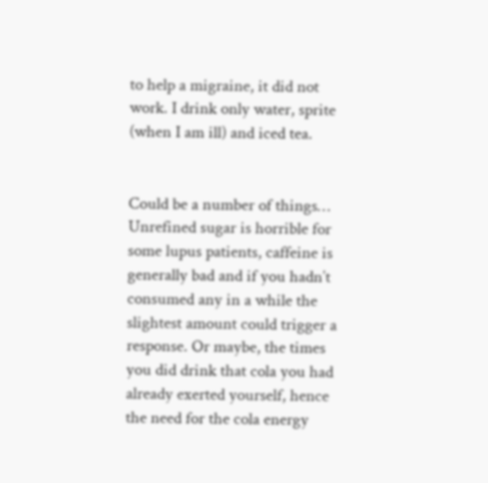to help a migraine, it did not work. I drink only water, sprite (when I am ill) and iced tea.


Could be a number of things… Unrefined sugar is horrible for some lupus patients, caffeine is generally bad and if you hadn’t consumed any in a while the slightest amount could trigger a response. Or maybe, the times you did drink that cola you had already exerted yourself, hence the need for the cola energy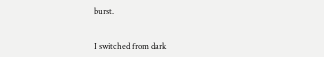burst.


I switched from dark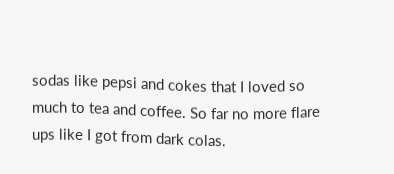sodas like pepsi and cokes that I loved so much to tea and coffee. So far no more flare ups like I got from dark colas.